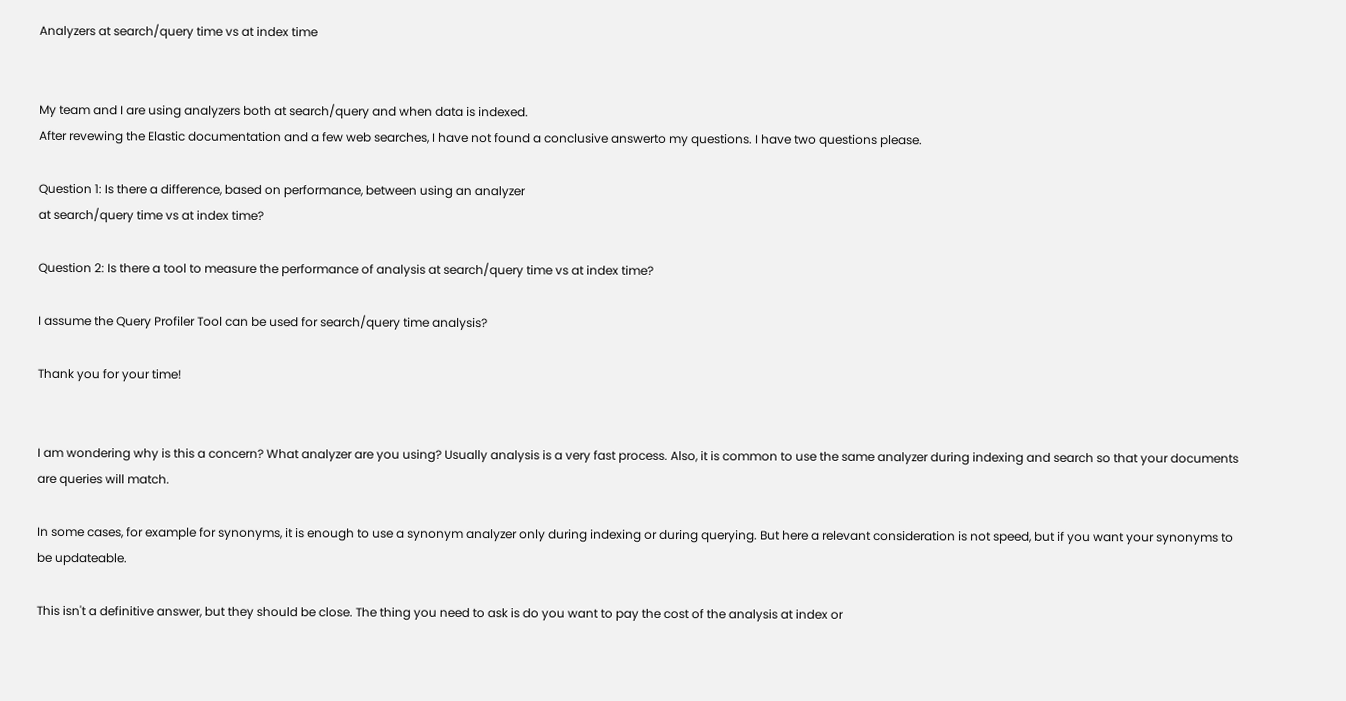Analyzers at search/query time vs at index time


My team and I are using analyzers both at search/query and when data is indexed.
After revewing the Elastic documentation and a few web searches, I have not found a conclusive answerto my questions. I have two questions please.

Question 1: Is there a difference, based on performance, between using an analyzer
at search/query time vs at index time?

Question 2: Is there a tool to measure the performance of analysis at search/query time vs at index time?

I assume the Query Profiler Tool can be used for search/query time analysis?

Thank you for your time!


I am wondering why is this a concern? What analyzer are you using? Usually analysis is a very fast process. Also, it is common to use the same analyzer during indexing and search so that your documents are queries will match.

In some cases, for example for synonyms, it is enough to use a synonym analyzer only during indexing or during querying. But here a relevant consideration is not speed, but if you want your synonyms to be updateable.

This isn't a definitive answer, but they should be close. The thing you need to ask is do you want to pay the cost of the analysis at index or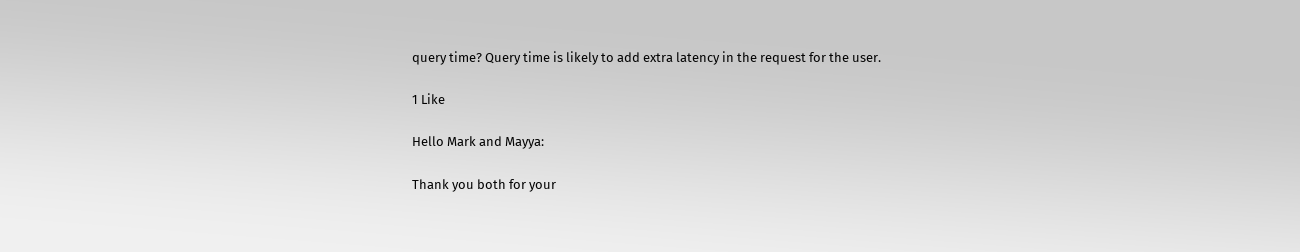query time? Query time is likely to add extra latency in the request for the user.

1 Like

Hello Mark and Mayya:

Thank you both for your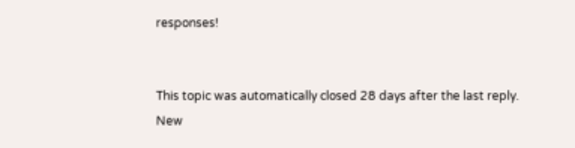responses!


This topic was automatically closed 28 days after the last reply. New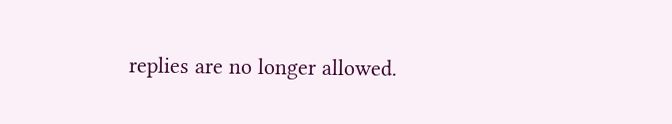replies are no longer allowed.